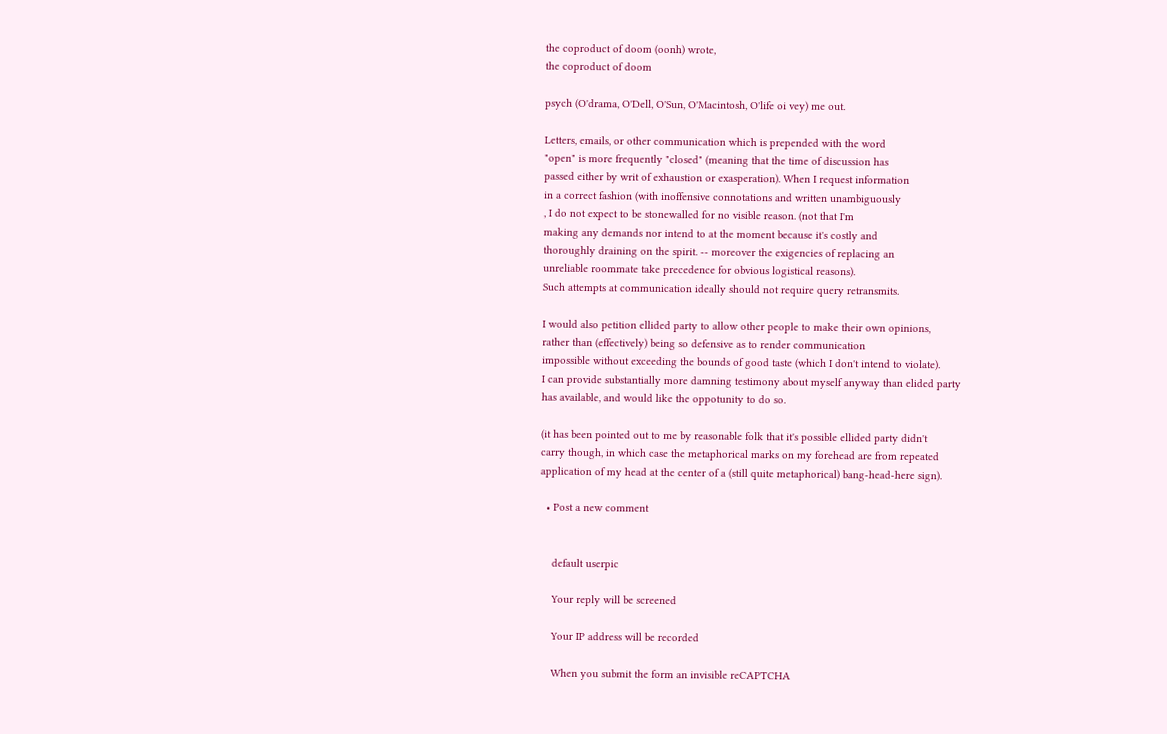the coproduct of doom (oonh) wrote,
the coproduct of doom

psych (O'drama, O'Dell, O'Sun, O'Macintosh, O'life oi vey) me out.

Letters, emails, or other communication which is prepended with the word
"open" is more frequently "closed" (meaning that the time of discussion has
passed either by writ of exhaustion or exasperation). When I request information
in a correct fashion (with inoffensive connotations and written unambiguously
, I do not expect to be stonewalled for no visible reason. (not that I'm
making any demands nor intend to at the moment because it's costly and
thoroughly draining on the spirit. -- moreover the exigencies of replacing an
unreliable roommate take precedence for obvious logistical reasons).
Such attempts at communication ideally should not require query retransmits.

I would also petition ellided party to allow other people to make their own opinions,
rather than (effectively) being so defensive as to render communication
impossible without exceeding the bounds of good taste (which I don't intend to violate).
I can provide substantially more damning testimony about myself anyway than elided party
has available, and would like the oppotunity to do so.

(it has been pointed out to me by reasonable folk that it's possible ellided party didn't
carry though, in which case the metaphorical marks on my forehead are from repeated
application of my head at the center of a (still quite metaphorical) bang-head-here sign).

  • Post a new comment


    default userpic

    Your reply will be screened

    Your IP address will be recorded

    When you submit the form an invisible reCAPTCHA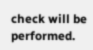check will be performed.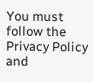You must follow the Privacy Policy and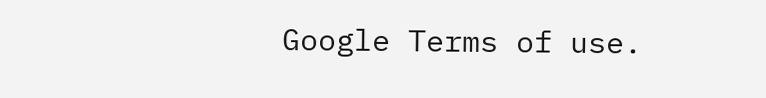Google Terms of use.